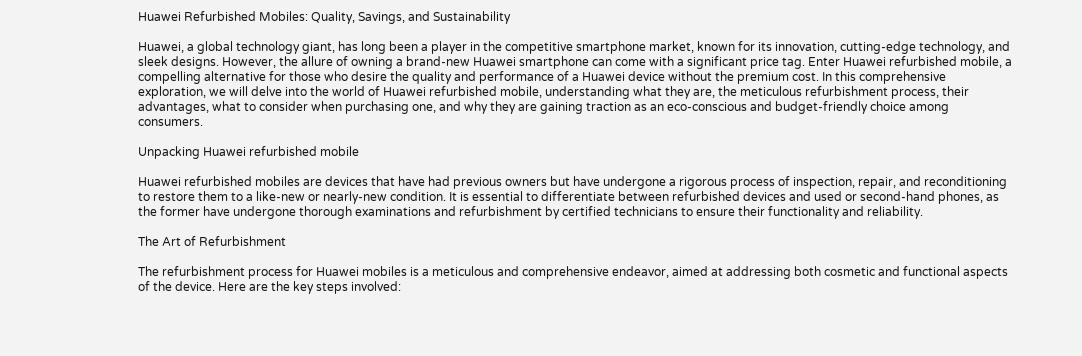Huawei Refurbished Mobiles: Quality, Savings, and Sustainability

Huawei, a global technology giant, has long been a player in the competitive smartphone market, known for its innovation, cutting-edge technology, and sleek designs. However, the allure of owning a brand-new Huawei smartphone can come with a significant price tag. Enter Huawei refurbished mobile, a compelling alternative for those who desire the quality and performance of a Huawei device without the premium cost. In this comprehensive exploration, we will delve into the world of Huawei refurbished mobile, understanding what they are, the meticulous refurbishment process, their advantages, what to consider when purchasing one, and why they are gaining traction as an eco-conscious and budget-friendly choice among consumers.

Unpacking Huawei refurbished mobile

Huawei refurbished mobiles are devices that have had previous owners but have undergone a rigorous process of inspection, repair, and reconditioning to restore them to a like-new or nearly-new condition. It is essential to differentiate between refurbished devices and used or second-hand phones, as the former have undergone thorough examinations and refurbishment by certified technicians to ensure their functionality and reliability.

The Art of Refurbishment

The refurbishment process for Huawei mobiles is a meticulous and comprehensive endeavor, aimed at addressing both cosmetic and functional aspects of the device. Here are the key steps involved: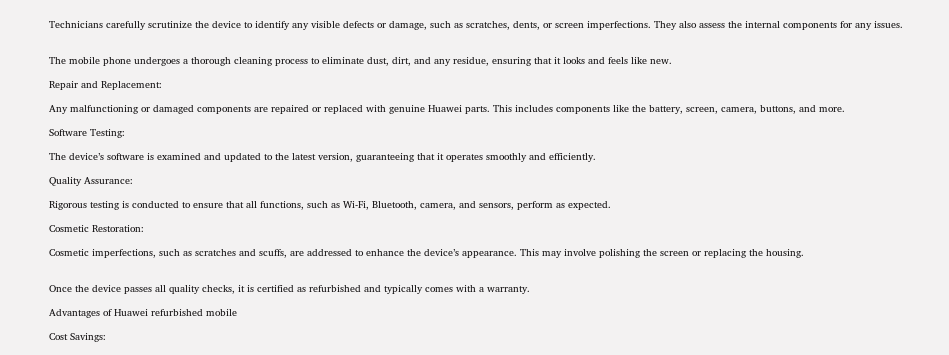Technicians carefully scrutinize the device to identify any visible defects or damage, such as scratches, dents, or screen imperfections. They also assess the internal components for any issues.


The mobile phone undergoes a thorough cleaning process to eliminate dust, dirt, and any residue, ensuring that it looks and feels like new.

Repair and Replacement:

Any malfunctioning or damaged components are repaired or replaced with genuine Huawei parts. This includes components like the battery, screen, camera, buttons, and more.

Software Testing:

The device’s software is examined and updated to the latest version, guaranteeing that it operates smoothly and efficiently.

Quality Assurance:

Rigorous testing is conducted to ensure that all functions, such as Wi-Fi, Bluetooth, camera, and sensors, perform as expected.

Cosmetic Restoration:

Cosmetic imperfections, such as scratches and scuffs, are addressed to enhance the device’s appearance. This may involve polishing the screen or replacing the housing.


Once the device passes all quality checks, it is certified as refurbished and typically comes with a warranty.

Advantages of Huawei refurbished mobile

Cost Savings: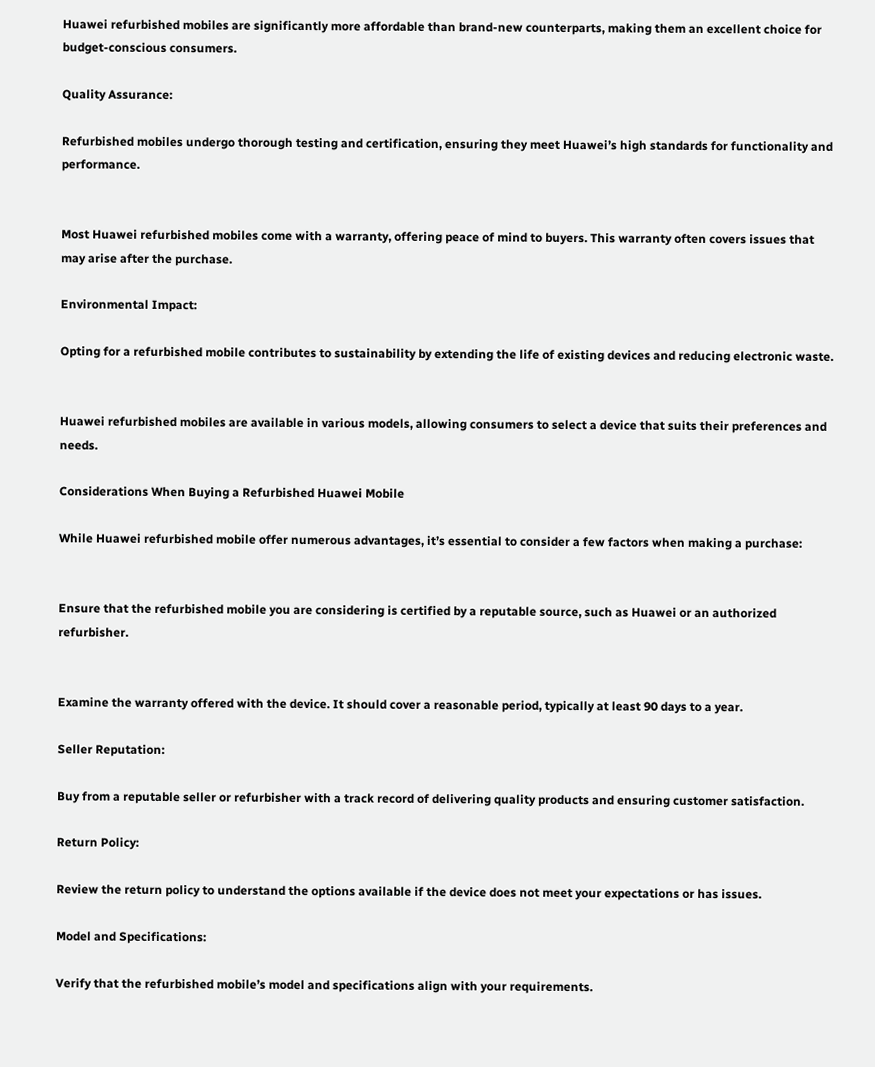Huawei refurbished mobiles are significantly more affordable than brand-new counterparts, making them an excellent choice for budget-conscious consumers.

Quality Assurance:

Refurbished mobiles undergo thorough testing and certification, ensuring they meet Huawei’s high standards for functionality and performance.


Most Huawei refurbished mobiles come with a warranty, offering peace of mind to buyers. This warranty often covers issues that may arise after the purchase.

Environmental Impact:

Opting for a refurbished mobile contributes to sustainability by extending the life of existing devices and reducing electronic waste.


Huawei refurbished mobiles are available in various models, allowing consumers to select a device that suits their preferences and needs.

Considerations When Buying a Refurbished Huawei Mobile

While Huawei refurbished mobile offer numerous advantages, it’s essential to consider a few factors when making a purchase:


Ensure that the refurbished mobile you are considering is certified by a reputable source, such as Huawei or an authorized refurbisher.


Examine the warranty offered with the device. It should cover a reasonable period, typically at least 90 days to a year.

Seller Reputation:

Buy from a reputable seller or refurbisher with a track record of delivering quality products and ensuring customer satisfaction.

Return Policy:

Review the return policy to understand the options available if the device does not meet your expectations or has issues.

Model and Specifications:

Verify that the refurbished mobile’s model and specifications align with your requirements.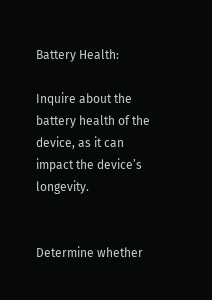Battery Health:

Inquire about the battery health of the device, as it can impact the device’s longevity.


Determine whether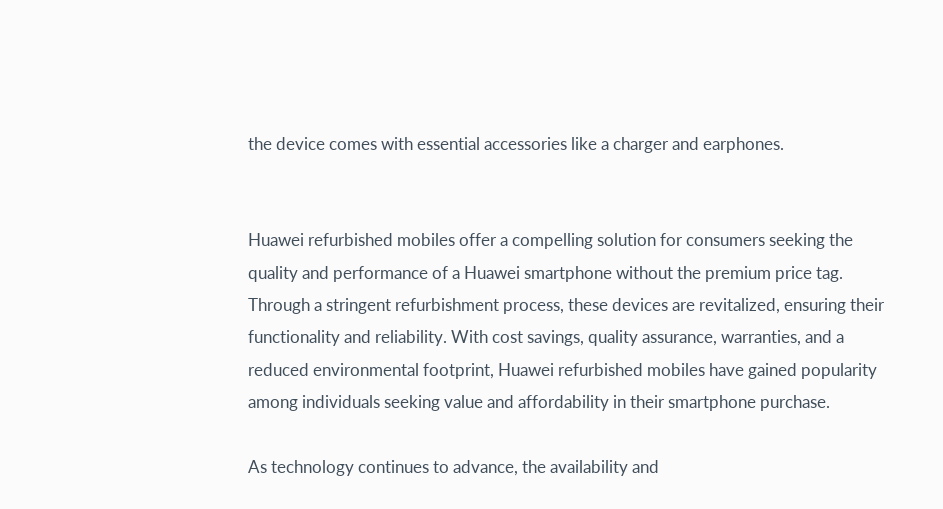the device comes with essential accessories like a charger and earphones.


Huawei refurbished mobiles offer a compelling solution for consumers seeking the quality and performance of a Huawei smartphone without the premium price tag. Through a stringent refurbishment process, these devices are revitalized, ensuring their functionality and reliability. With cost savings, quality assurance, warranties, and a reduced environmental footprint, Huawei refurbished mobiles have gained popularity among individuals seeking value and affordability in their smartphone purchase.

As technology continues to advance, the availability and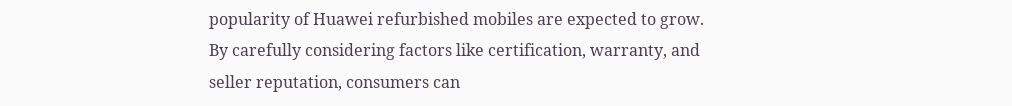popularity of Huawei refurbished mobiles are expected to grow. By carefully considering factors like certification, warranty, and seller reputation, consumers can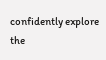confidently explore the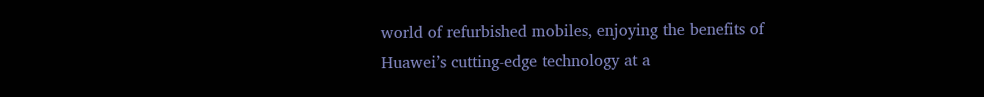world of refurbished mobiles, enjoying the benefits of Huawei’s cutting-edge technology at a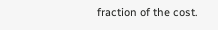fraction of the cost.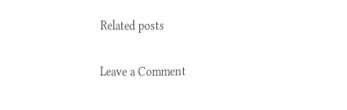Related posts

Leave a Comment